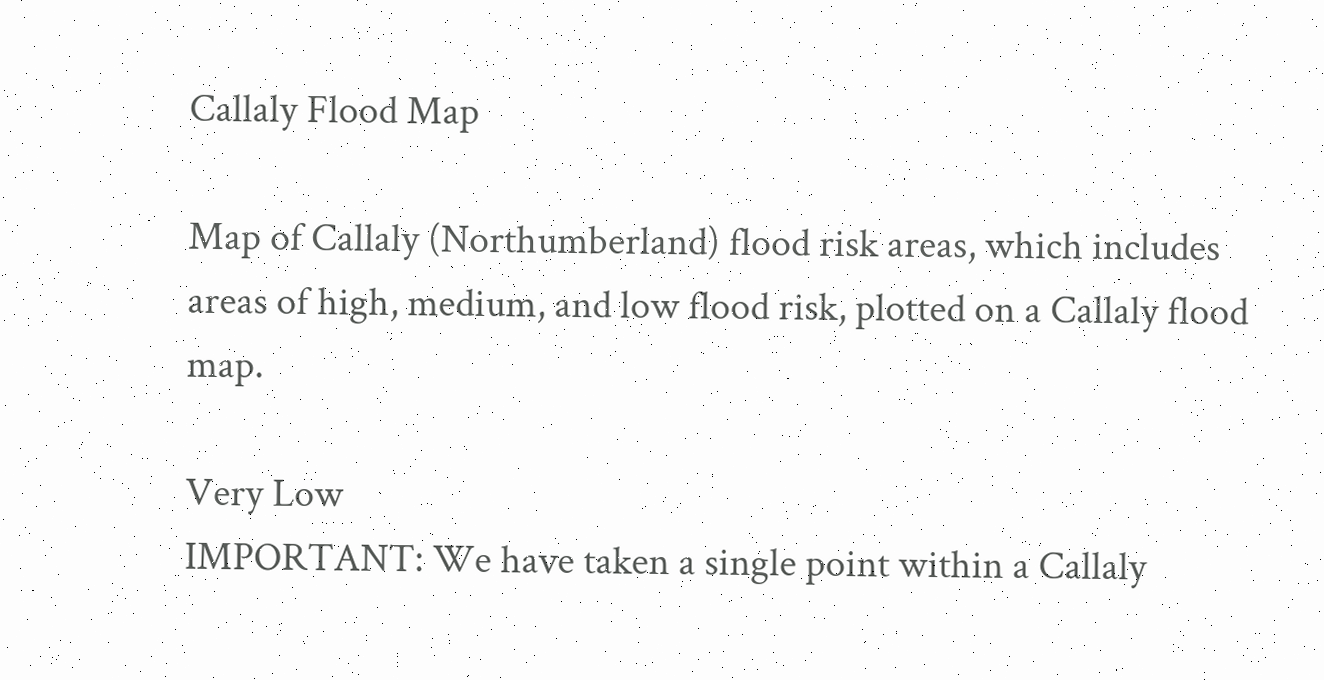Callaly Flood Map

Map of Callaly (Northumberland) flood risk areas, which includes areas of high, medium, and low flood risk, plotted on a Callaly flood map.

Very Low
IMPORTANT: We have taken a single point within a Callaly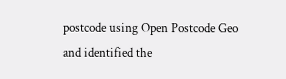postcode using Open Postcode Geo and identified the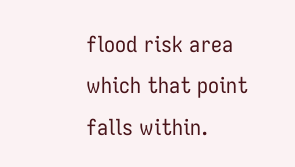flood risk area which that point falls within.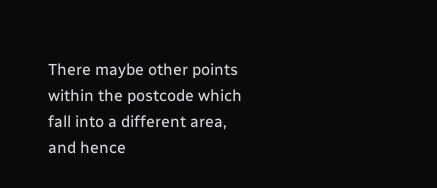There maybe other points within the postcode which fall into a different area, and hence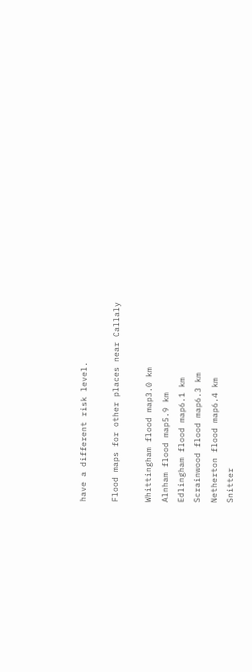have a different risk level.

Flood maps for other places near Callaly

Whittingham flood map3.0 km
Alnham flood map5.9 km
Edlingham flood map6.1 km
Scrainwood flood map6.3 km
Netherton flood map6.4 km
Snitter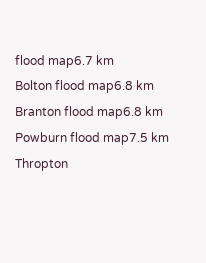flood map6.7 km
Bolton flood map6.8 km
Branton flood map6.8 km
Powburn flood map7.5 km
Thropton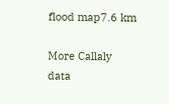flood map7.6 km

More Callaly data